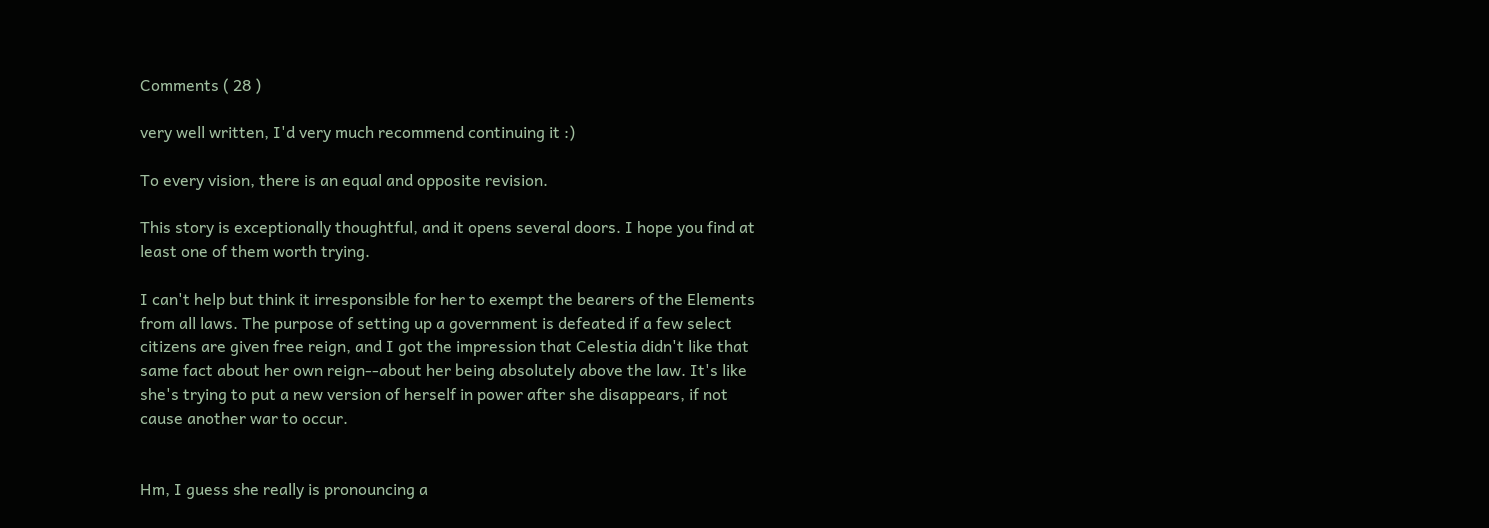Comments ( 28 )

very well written, I'd very much recommend continuing it :)

To every vision, there is an equal and opposite revision.

This story is exceptionally thoughtful, and it opens several doors. I hope you find at least one of them worth trying.

I can't help but think it irresponsible for her to exempt the bearers of the Elements from all laws. The purpose of setting up a government is defeated if a few select citizens are given free reign, and I got the impression that Celestia didn't like that same fact about her own reign--about her being absolutely above the law. It's like she's trying to put a new version of herself in power after she disappears, if not cause another war to occur.


Hm, I guess she really is pronouncing a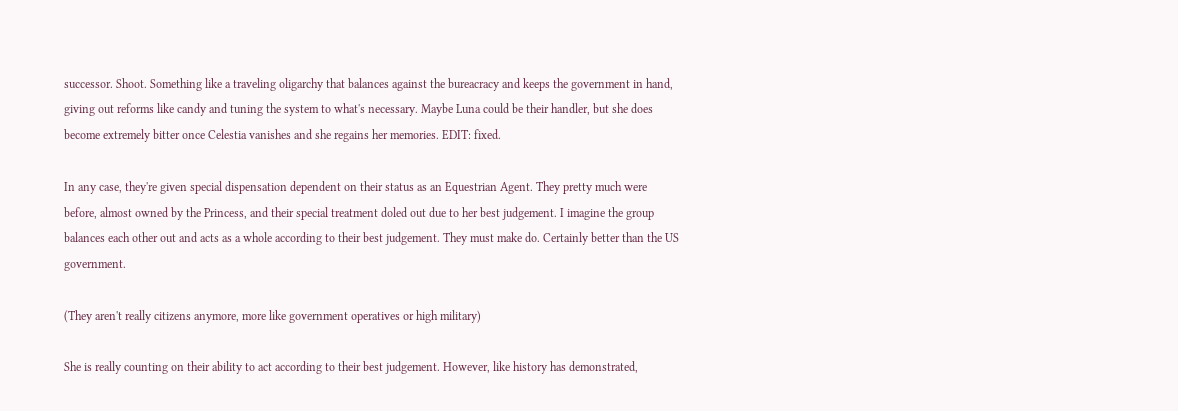successor. Shoot. Something like a traveling oligarchy that balances against the bureacracy and keeps the government in hand, giving out reforms like candy and tuning the system to what's necessary. Maybe Luna could be their handler, but she does become extremely bitter once Celestia vanishes and she regains her memories. EDIT: fixed.

In any case, they're given special dispensation dependent on their status as an Equestrian Agent. They pretty much were before, almost owned by the Princess, and their special treatment doled out due to her best judgement. I imagine the group balances each other out and acts as a whole according to their best judgement. They must make do. Certainly better than the US government.

(They aren't really citizens anymore, more like government operatives or high military)

She is really counting on their ability to act according to their best judgement. However, like history has demonstrated,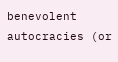benevolent autocracies (or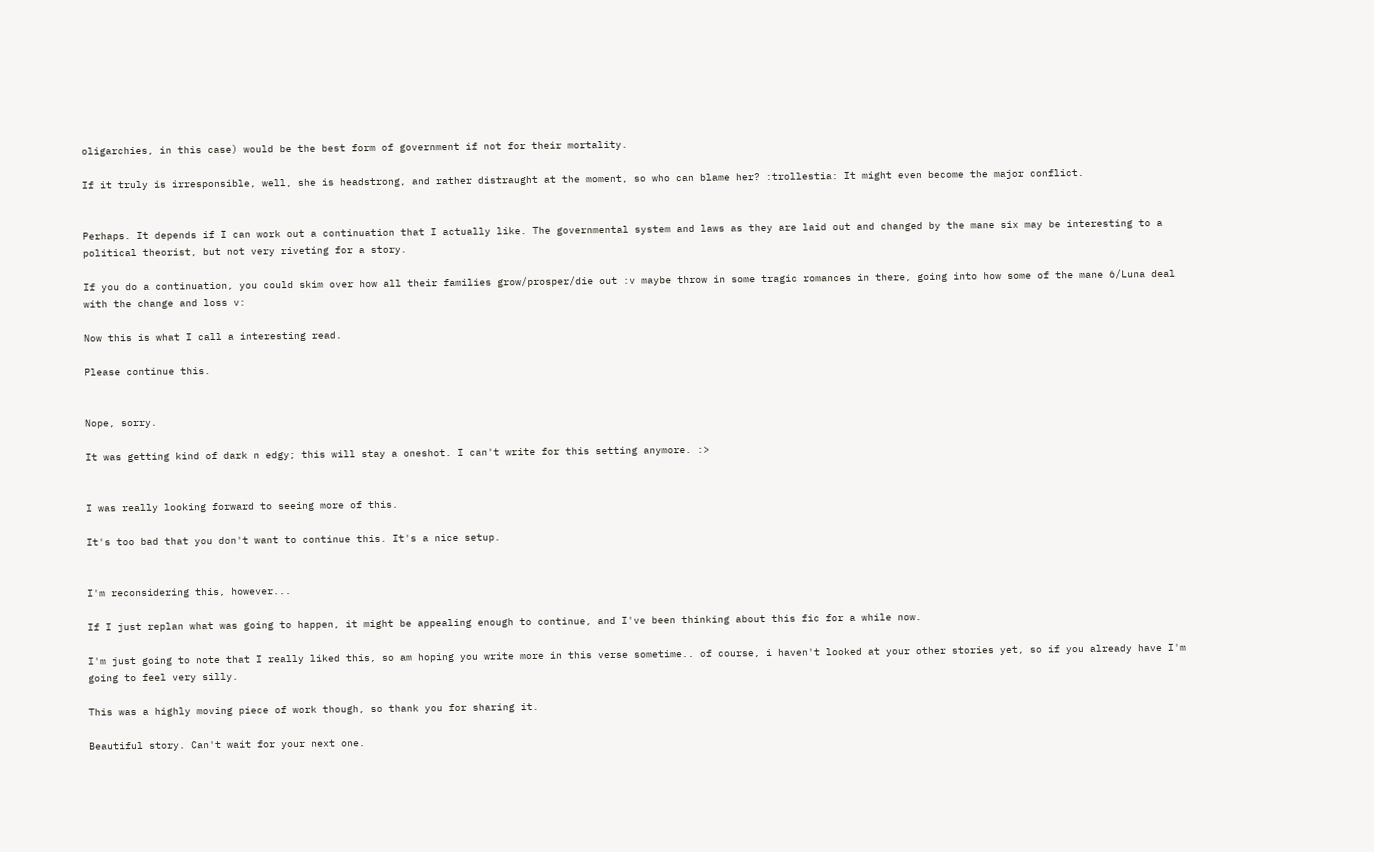oligarchies, in this case) would be the best form of government if not for their mortality.

If it truly is irresponsible, well, she is headstrong, and rather distraught at the moment, so who can blame her? :trollestia: It might even become the major conflict.


Perhaps. It depends if I can work out a continuation that I actually like. The governmental system and laws as they are laid out and changed by the mane six may be interesting to a political theorist, but not very riveting for a story.

If you do a continuation, you could skim over how all their families grow/prosper/die out :v maybe throw in some tragic romances in there, going into how some of the mane 6/Luna deal with the change and loss v:

Now this is what I call a interesting read.

Please continue this.


Nope, sorry.

It was getting kind of dark n edgy; this will stay a oneshot. I can't write for this setting anymore. :>


I was really looking forward to seeing more of this.

It's too bad that you don't want to continue this. It's a nice setup.


I'm reconsidering this, however...

If I just replan what was going to happen, it might be appealing enough to continue, and I've been thinking about this fic for a while now.

I'm just going to note that I really liked this, so am hoping you write more in this verse sometime.. of course, i haven't looked at your other stories yet, so if you already have I'm going to feel very silly.

This was a highly moving piece of work though, so thank you for sharing it.

Beautiful story. Can't wait for your next one.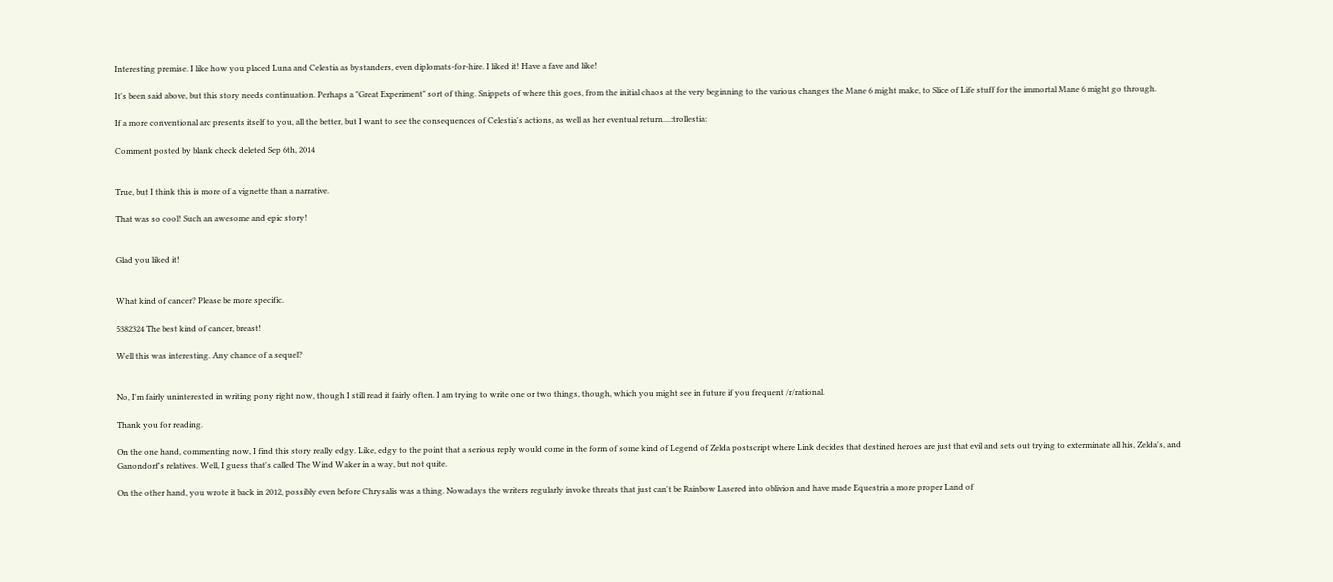Interesting premise. I like how you placed Luna and Celestia as bystanders, even diplomats-for-hire. I liked it! Have a fave and like!

It's been said above, but this story needs continuation. Perhaps a "Great Experiment" sort of thing. Snippets of where this goes, from the initial chaos at the very beginning to the various changes the Mane 6 might make, to Slice of Life stuff for the immortal Mane 6 might go through.

If a more conventional arc presents itself to you, all the better, but I want to see the consequences of Celestia's actions, as well as her eventual return....:trollestia:

Comment posted by blank check deleted Sep 6th, 2014


True, but I think this is more of a vignette than a narrative.

That was so cool! Such an awesome and epic story!


Glad you liked it!


What kind of cancer? Please be more specific.

5382324 The best kind of cancer, breast!

Well this was interesting. Any chance of a sequel?


No, I'm fairly uninterested in writing pony right now, though I still read it fairly often. I am trying to write one or two things, though, which you might see in future if you frequent /r/rational.

Thank you for reading.

On the one hand, commenting now, I find this story really edgy. Like, edgy to the point that a serious reply would come in the form of some kind of Legend of Zelda postscript where Link decides that destined heroes are just that evil and sets out trying to exterminate all his, Zelda's, and Ganondorf's relatives. Well, I guess that's called The Wind Waker in a way, but not quite.

On the other hand, you wrote it back in 2012, possibly even before Chrysalis was a thing. Nowadays the writers regularly invoke threats that just can't be Rainbow Lasered into oblivion and have made Equestria a more proper Land of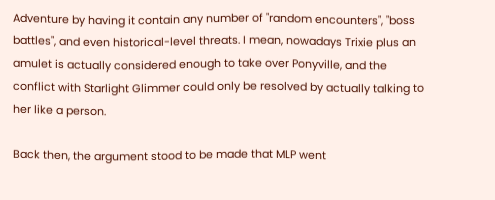Adventure by having it contain any number of "random encounters", "boss battles", and even historical-level threats. I mean, nowadays Trixie plus an amulet is actually considered enough to take over Ponyville, and the conflict with Starlight Glimmer could only be resolved by actually talking to her like a person.

Back then, the argument stood to be made that MLP went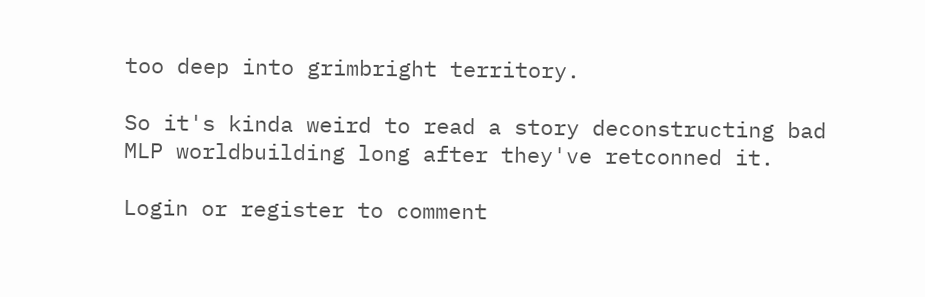too deep into grimbright territory.

So it's kinda weird to read a story deconstructing bad MLP worldbuilding long after they've retconned it.

Login or register to comment